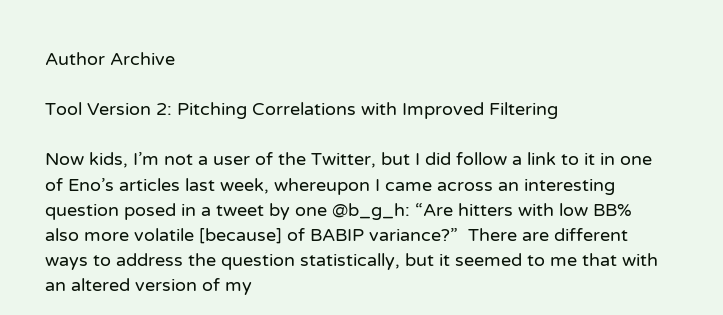Author Archive

Tool Version 2: Pitching Correlations with Improved Filtering

Now kids, I’m not a user of the Twitter, but I did follow a link to it in one of Eno’s articles last week, whereupon I came across an interesting question posed in a tweet by one @b_g_h: “Are hitters with low BB% also more volatile [because] of BABIP variance?”  There are different ways to address the question statistically, but it seemed to me that with an altered version of my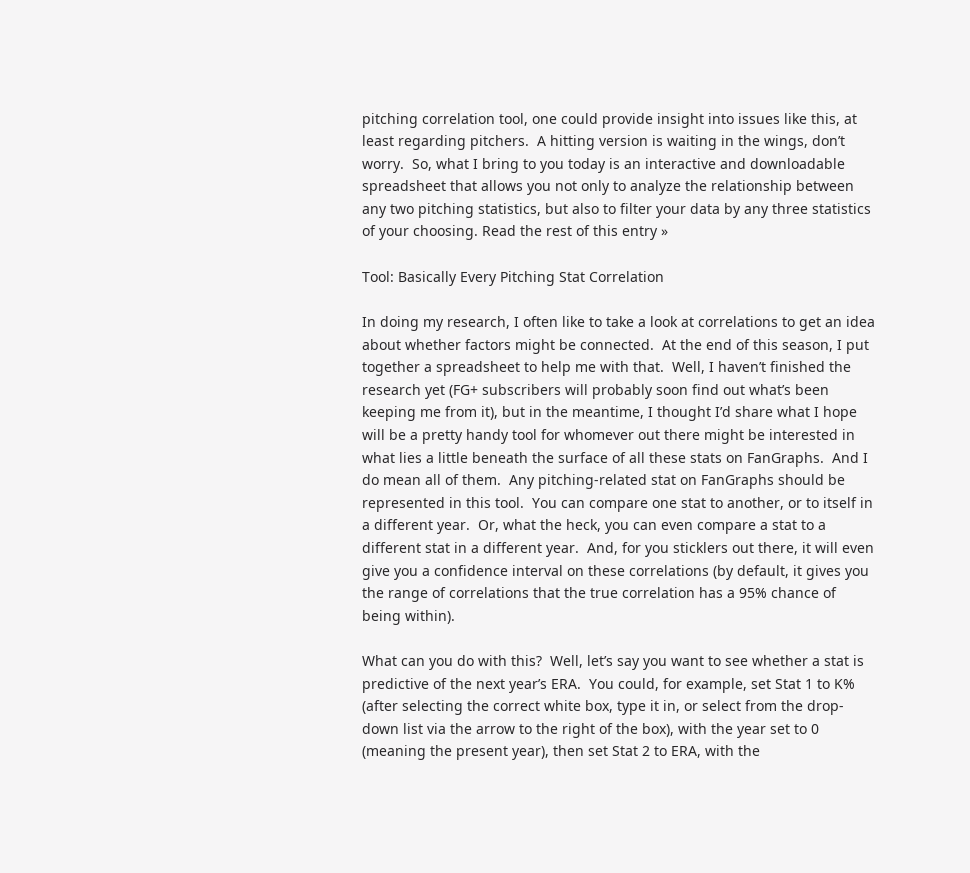pitching correlation tool, one could provide insight into issues like this, at least regarding pitchers.  A hitting version is waiting in the wings, don’t worry.  So, what I bring to you today is an interactive and downloadable spreadsheet that allows you not only to analyze the relationship between any two pitching statistics, but also to filter your data by any three statistics of your choosing. Read the rest of this entry »

Tool: Basically Every Pitching Stat Correlation

In doing my research, I often like to take a look at correlations to get an idea about whether factors might be connected.  At the end of this season, I put together a spreadsheet to help me with that.  Well, I haven’t finished the research yet (FG+ subscribers will probably soon find out what’s been keeping me from it), but in the meantime, I thought I’d share what I hope will be a pretty handy tool for whomever out there might be interested in what lies a little beneath the surface of all these stats on FanGraphs.  And I do mean all of them.  Any pitching-related stat on FanGraphs should be represented in this tool.  You can compare one stat to another, or to itself in a different year.  Or, what the heck, you can even compare a stat to a different stat in a different year.  And, for you sticklers out there, it will even give you a confidence interval on these correlations (by default, it gives you the range of correlations that the true correlation has a 95% chance of being within).

What can you do with this?  Well, let’s say you want to see whether a stat is predictive of the next year’s ERA.  You could, for example, set Stat 1 to K% (after selecting the correct white box, type it in, or select from the drop-down list via the arrow to the right of the box), with the year set to 0 (meaning the present year), then set Stat 2 to ERA, with the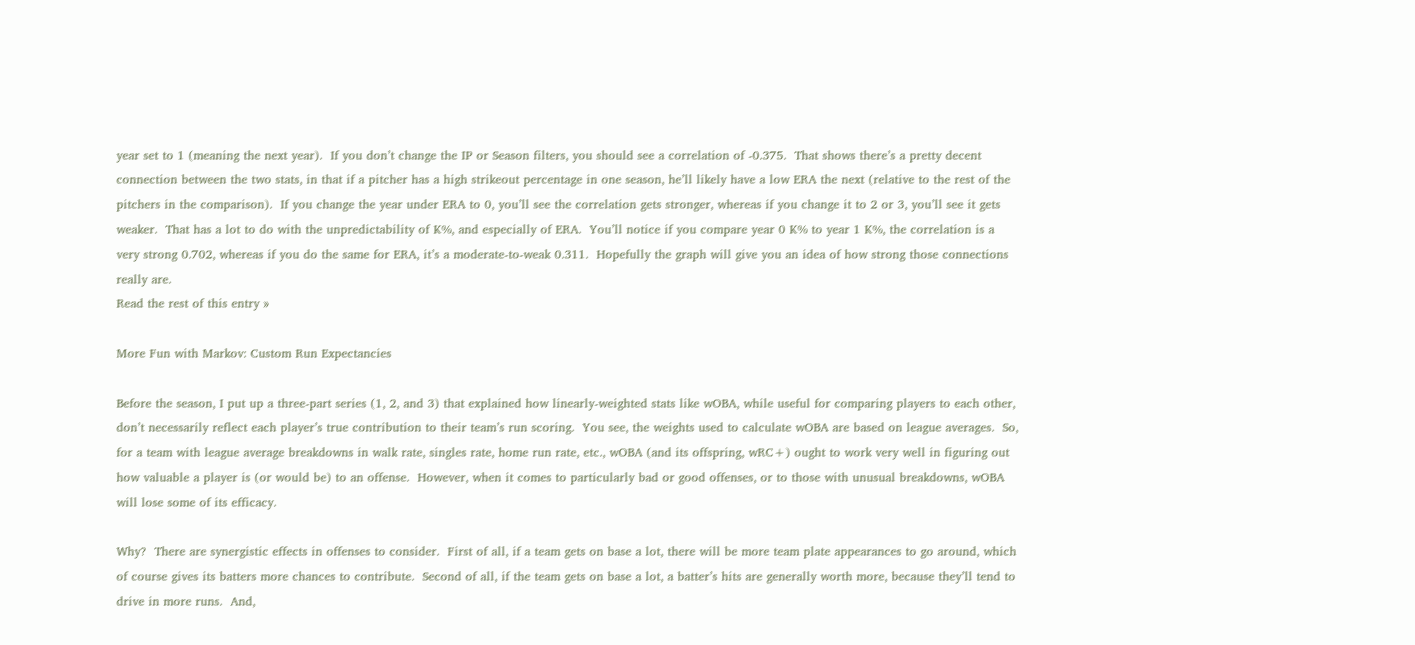year set to 1 (meaning the next year).  If you don’t change the IP or Season filters, you should see a correlation of -0.375.  That shows there’s a pretty decent connection between the two stats, in that if a pitcher has a high strikeout percentage in one season, he’ll likely have a low ERA the next (relative to the rest of the pitchers in the comparison).  If you change the year under ERA to 0, you’ll see the correlation gets stronger, whereas if you change it to 2 or 3, you’ll see it gets weaker.  That has a lot to do with the unpredictability of K%, and especially of ERA.  You’ll notice if you compare year 0 K% to year 1 K%, the correlation is a very strong 0.702, whereas if you do the same for ERA, it’s a moderate-to-weak 0.311.  Hopefully the graph will give you an idea of how strong those connections really are.
Read the rest of this entry »

More Fun with Markov: Custom Run Expectancies

Before the season, I put up a three-part series (1, 2, and 3) that explained how linearly-weighted stats like wOBA, while useful for comparing players to each other, don’t necessarily reflect each player’s true contribution to their team’s run scoring.  You see, the weights used to calculate wOBA are based on league averages.  So, for a team with league average breakdowns in walk rate, singles rate, home run rate, etc., wOBA (and its offspring, wRC+) ought to work very well in figuring out how valuable a player is (or would be) to an offense.  However, when it comes to particularly bad or good offenses, or to those with unusual breakdowns, wOBA will lose some of its efficacy.

Why?  There are synergistic effects in offenses to consider.  First of all, if a team gets on base a lot, there will be more team plate appearances to go around, which of course gives its batters more chances to contribute.  Second of all, if the team gets on base a lot, a batter’s hits are generally worth more, because they’ll tend to drive in more runs.  And,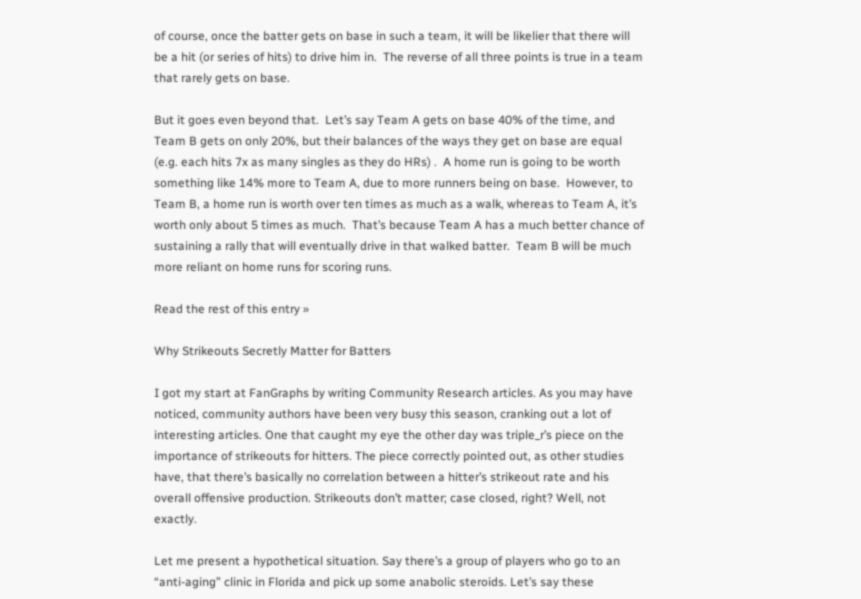of course, once the batter gets on base in such a team, it will be likelier that there will be a hit (or series of hits) to drive him in.  The reverse of all three points is true in a team that rarely gets on base.

But it goes even beyond that.  Let’s say Team A gets on base 40% of the time, and Team B gets on only 20%, but their balances of the ways they get on base are equal (e.g. each hits 7x as many singles as they do HRs) .  A home run is going to be worth something like 14% more to Team A, due to more runners being on base.  However, to Team B, a home run is worth over ten times as much as a walk, whereas to Team A, it’s worth only about 5 times as much.  That’s because Team A has a much better chance of sustaining a rally that will eventually drive in that walked batter.  Team B will be much more reliant on home runs for scoring runs.

Read the rest of this entry »

Why Strikeouts Secretly Matter for Batters

I got my start at FanGraphs by writing Community Research articles. As you may have noticed, community authors have been very busy this season, cranking out a lot of interesting articles. One that caught my eye the other day was triple_r’s piece on the importance of strikeouts for hitters. The piece correctly pointed out, as other studies have, that there’s basically no correlation between a hitter’s strikeout rate and his overall offensive production. Strikeouts don’t matter; case closed, right? Well, not exactly.

Let me present a hypothetical situation. Say there’s a group of players who go to an “anti-aging” clinic in Florida and pick up some anabolic steroids. Let’s say these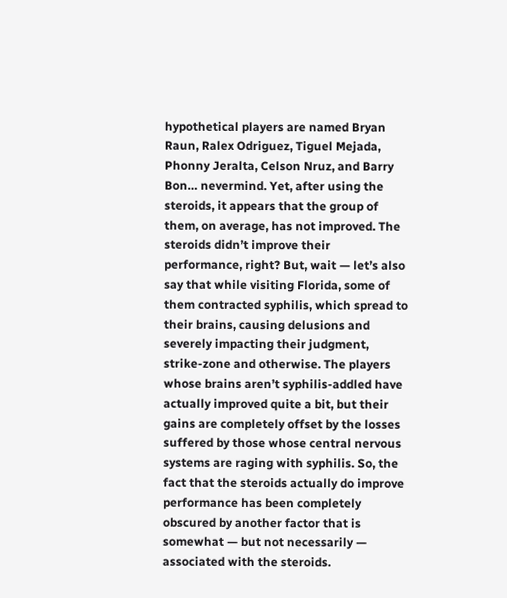hypothetical players are named Bryan Raun, Ralex Odriguez, Tiguel Mejada, Phonny Jeralta, Celson Nruz, and Barry Bon… nevermind. Yet, after using the steroids, it appears that the group of them, on average, has not improved. The steroids didn’t improve their performance, right? But, wait — let’s also say that while visiting Florida, some of them contracted syphilis, which spread to their brains, causing delusions and severely impacting their judgment, strike-zone and otherwise. The players whose brains aren’t syphilis-addled have actually improved quite a bit, but their gains are completely offset by the losses suffered by those whose central nervous systems are raging with syphilis. So, the fact that the steroids actually do improve performance has been completely obscured by another factor that is somewhat — but not necessarily — associated with the steroids.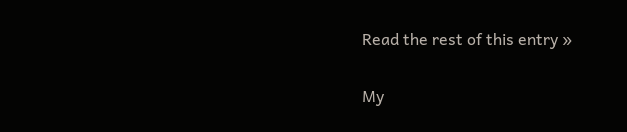Read the rest of this entry »

My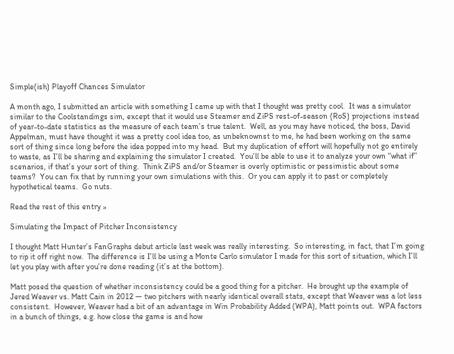Simple(ish) Playoff Chances Simulator

A month ago, I submitted an article with something I came up with that I thought was pretty cool.  It was a simulator similar to the Coolstandings sim, except that it would use Steamer and ZiPS rest-of-season (RoS) projections instead of year-to-date statistics as the measure of each team’s true talent.  Well, as you may have noticed, the boss, David Appelman, must have thought it was a pretty cool idea too, as unbeknownst to me, he had been working on the same sort of thing since long before the idea popped into my head.  But my duplication of effort will hopefully not go entirely to waste, as I’ll be sharing and explaining the simulator I created.  You’ll be able to use it to analyze your own “what if” scenarios, if that’s your sort of thing.  Think ZiPS and/or Steamer is overly optimistic or pessimistic about some teams?  You can fix that by running your own simulations with this.  Or you can apply it to past or completely hypothetical teams.  Go nuts.

Read the rest of this entry »

Simulating the Impact of Pitcher Inconsistency

I thought Matt Hunter’s FanGraphs debut article last week was really interesting.  So interesting, in fact, that I’m going to rip it off right now.  The difference is I’ll be using a Monte Carlo simulator I made for this sort of situation, which I’ll let you play with after you’re done reading (it’s at the bottom).

Matt posed the question of whether inconsistency could be a good thing for a pitcher.  He brought up the example of Jered Weaver vs. Matt Cain in 2012 — two pitchers with nearly identical overall stats, except that Weaver was a lot less consistent.  However, Weaver had a bit of an advantage in Win Probability Added (WPA), Matt points out.  WPA factors in a bunch of things, e.g. how close the game is and how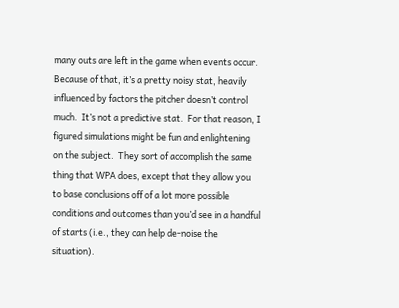many outs are left in the game when events occur.  Because of that, it’s a pretty noisy stat, heavily influenced by factors the pitcher doesn’t control much.  It’s not a predictive stat.  For that reason, I figured simulations might be fun and enlightening on the subject.  They sort of accomplish the same thing that WPA does, except that they allow you to base conclusions off of a lot more possible conditions and outcomes than you’d see in a handful of starts (i.e., they can help de-noise the situation).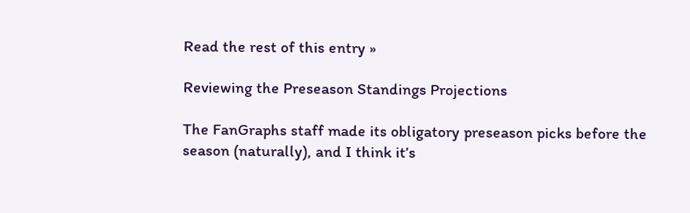Read the rest of this entry »

Reviewing the Preseason Standings Projections

The FanGraphs staff made its obligatory preseason picks before the season (naturally), and I think it’s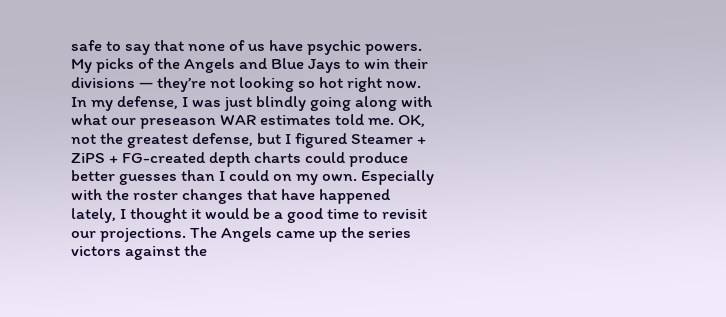safe to say that none of us have psychic powers. My picks of the Angels and Blue Jays to win their divisions — they’re not looking so hot right now. In my defense, I was just blindly going along with what our preseason WAR estimates told me. OK, not the greatest defense, but I figured Steamer + ZiPS + FG-created depth charts could produce better guesses than I could on my own. Especially with the roster changes that have happened lately, I thought it would be a good time to revisit our projections. The Angels came up the series victors against the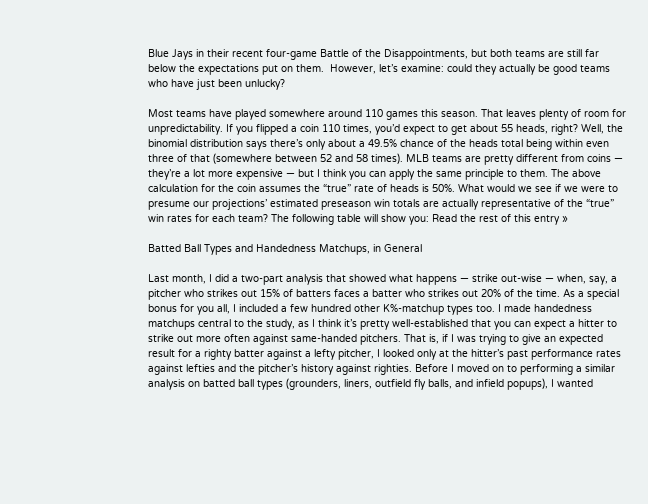Blue Jays in their recent four-game Battle of the Disappointments, but both teams are still far below the expectations put on them.  However, let’s examine: could they actually be good teams who have just been unlucky?

Most teams have played somewhere around 110 games this season. That leaves plenty of room for unpredictability. If you flipped a coin 110 times, you’d expect to get about 55 heads, right? Well, the binomial distribution says there’s only about a 49.5% chance of the heads total being within even three of that (somewhere between 52 and 58 times). MLB teams are pretty different from coins — they’re a lot more expensive — but I think you can apply the same principle to them. The above calculation for the coin assumes the “true” rate of heads is 50%. What would we see if we were to presume our projections’ estimated preseason win totals are actually representative of the “true” win rates for each team? The following table will show you: Read the rest of this entry »

Batted Ball Types and Handedness Matchups, in General

Last month, I did a two-part analysis that showed what happens — strike out-wise — when, say, a pitcher who strikes out 15% of batters faces a batter who strikes out 20% of the time. As a special bonus for you all, I included a few hundred other K%-matchup types too. I made handedness matchups central to the study, as I think it’s pretty well-established that you can expect a hitter to strike out more often against same-handed pitchers. That is, if I was trying to give an expected result for a righty batter against a lefty pitcher, I looked only at the hitter’s past performance rates against lefties and the pitcher’s history against righties. Before I moved on to performing a similar analysis on batted ball types (grounders, liners, outfield fly balls, and infield popups), I wanted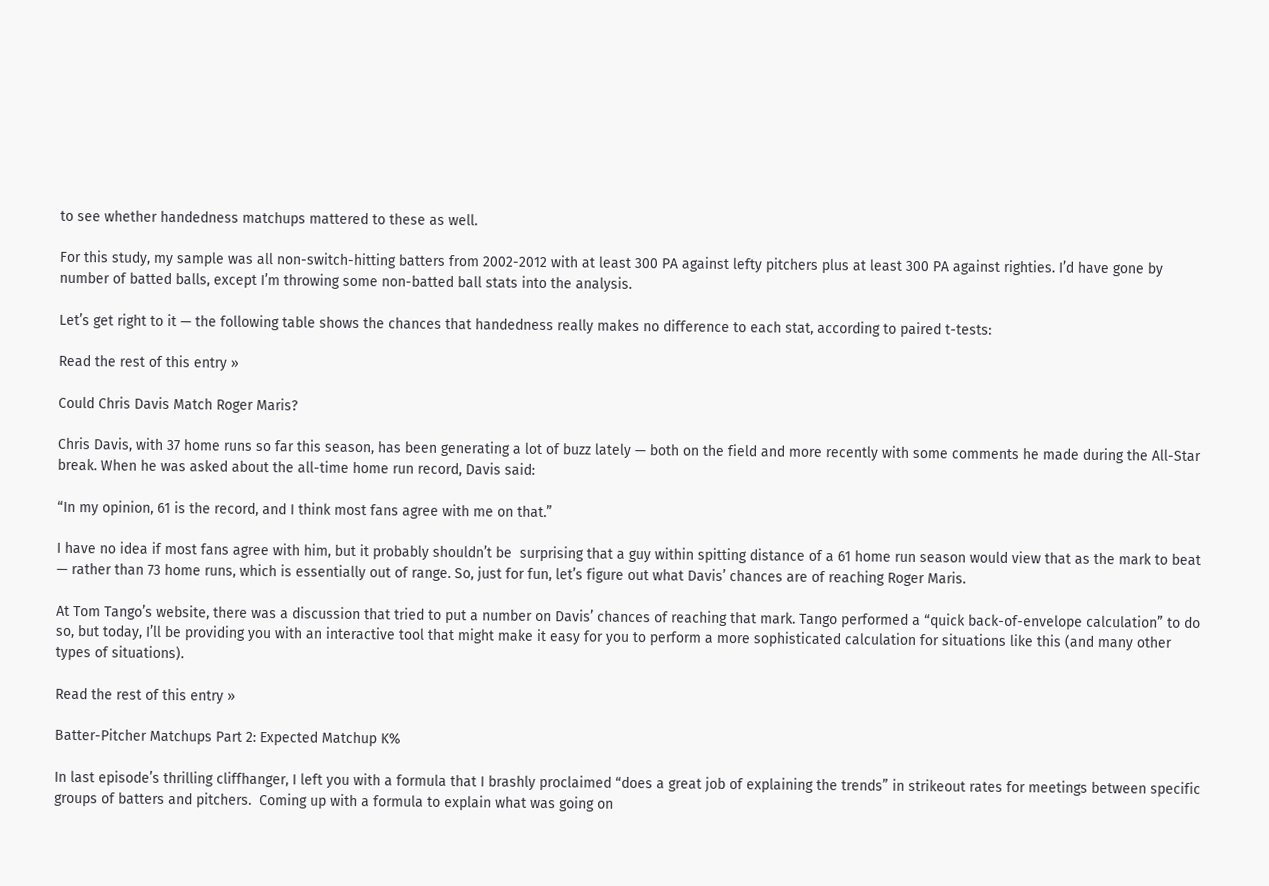to see whether handedness matchups mattered to these as well.

For this study, my sample was all non-switch-hitting batters from 2002-2012 with at least 300 PA against lefty pitchers plus at least 300 PA against righties. I’d have gone by number of batted balls, except I’m throwing some non-batted ball stats into the analysis.

Let’s get right to it — the following table shows the chances that handedness really makes no difference to each stat, according to paired t-tests:

Read the rest of this entry »

Could Chris Davis Match Roger Maris?

Chris Davis, with 37 home runs so far this season, has been generating a lot of buzz lately — both on the field and more recently with some comments he made during the All-Star break. When he was asked about the all-time home run record, Davis said:

“In my opinion, 61 is the record, and I think most fans agree with me on that.”

I have no idea if most fans agree with him, but it probably shouldn’t be  surprising that a guy within spitting distance of a 61 home run season would view that as the mark to beat — rather than 73 home runs, which is essentially out of range. So, just for fun, let’s figure out what Davis’ chances are of reaching Roger Maris.

At Tom Tango’s website, there was a discussion that tried to put a number on Davis’ chances of reaching that mark. Tango performed a “quick back-of-envelope calculation” to do so, but today, I’ll be providing you with an interactive tool that might make it easy for you to perform a more sophisticated calculation for situations like this (and many other types of situations).

Read the rest of this entry »

Batter-Pitcher Matchups Part 2: Expected Matchup K%

In last episode’s thrilling cliffhanger, I left you with a formula that I brashly proclaimed “does a great job of explaining the trends” in strikeout rates for meetings between specific groups of batters and pitchers.  Coming up with a formula to explain what was going on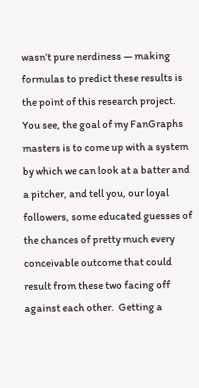wasn’t pure nerdiness — making formulas to predict these results is the point of this research project.  You see, the goal of my FanGraphs masters is to come up with a system by which we can look at a batter and a pitcher, and tell you, our loyal followers, some educated guesses of the chances of pretty much every conceivable outcome that could result from these two facing off against each other.  Getting a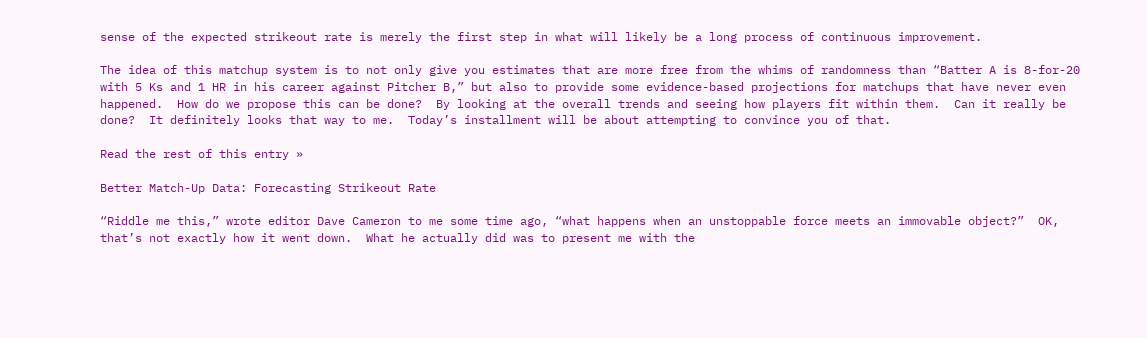sense of the expected strikeout rate is merely the first step in what will likely be a long process of continuous improvement.

The idea of this matchup system is to not only give you estimates that are more free from the whims of randomness than “Batter A is 8-for-20 with 5 Ks and 1 HR in his career against Pitcher B,” but also to provide some evidence-based projections for matchups that have never even happened.  How do we propose this can be done?  By looking at the overall trends and seeing how players fit within them.  Can it really be done?  It definitely looks that way to me.  Today’s installment will be about attempting to convince you of that.

Read the rest of this entry »

Better Match-Up Data: Forecasting Strikeout Rate

“Riddle me this,” wrote editor Dave Cameron to me some time ago, “what happens when an unstoppable force meets an immovable object?”  OK, that’s not exactly how it went down.  What he actually did was to present me with the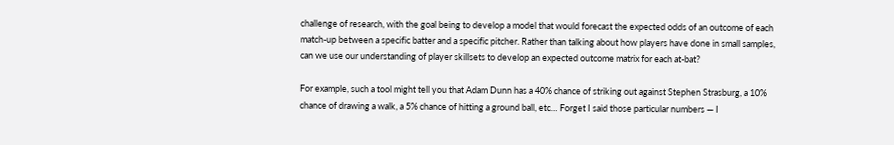challenge of research, with the goal being to develop a model that would forecast the expected odds of an outcome of each match-up between a specific batter and a specific pitcher. Rather than talking about how players have done in small samples, can we use our understanding of player skillsets to develop an expected outcome matrix for each at-bat?

For example, such a tool might tell you that Adam Dunn has a 40% chance of striking out against Stephen Strasburg, a 10% chance of drawing a walk, a 5% chance of hitting a ground ball, etc… Forget I said those particular numbers — I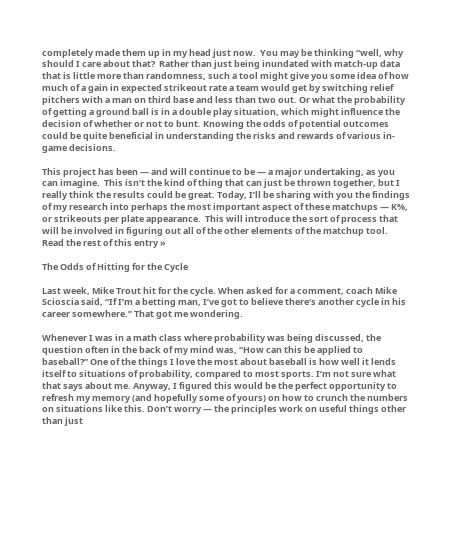completely made them up in my head just now.  You may be thinking “well, why should I care about that?  Rather than just being inundated with match-up data that is little more than randomness, such a tool might give you some idea of how much of a gain in expected strikeout rate a team would get by switching relief pitchers with a man on third base and less than two out. Or what the probability of getting a ground ball is in a double play situation, which might influence the decision of whether or not to bunt. Knowing the odds of potential outcomes could be quite beneficial in understanding the risks and rewards of various in-game decisions.

This project has been — and will continue to be — a major undertaking, as you can imagine.  This isn’t the kind of thing that can just be thrown together, but I really think the results could be great. Today, I’ll be sharing with you the findings of my research into perhaps the most important aspect of these matchups — K%, or strikeouts per plate appearance.  This will introduce the sort of process that will be involved in figuring out all of the other elements of the matchup tool. Read the rest of this entry »

The Odds of Hitting for the Cycle

Last week, Mike Trout hit for the cycle. When asked for a comment, coach Mike Scioscia said, “If I’m a betting man, I’ve got to believe there’s another cycle in his career somewhere.” That got me wondering.

Whenever I was in a math class where probability was being discussed, the question often in the back of my mind was, “How can this be applied to baseball?” One of the things I love the most about baseball is how well it lends itself to situations of probability, compared to most sports. I’m not sure what that says about me. Anyway, I figured this would be the perfect opportunity to refresh my memory (and hopefully some of yours) on how to crunch the numbers on situations like this. Don’t worry — the principles work on useful things other than just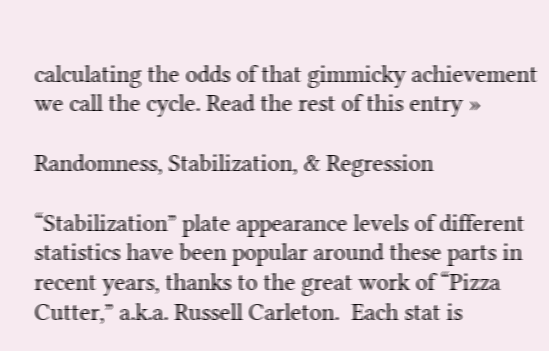calculating the odds of that gimmicky achievement we call the cycle. Read the rest of this entry »

Randomness, Stabilization, & Regression

“Stabilization” plate appearance levels of different statistics have been popular around these parts in recent years, thanks to the great work of “Pizza Cutter,” a.k.a. Russell Carleton.  Each stat is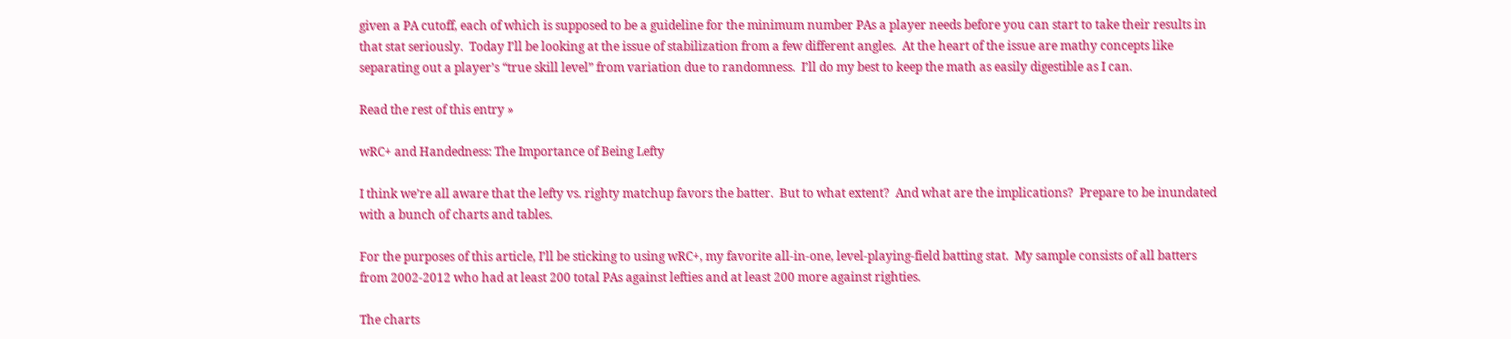given a PA cutoff, each of which is supposed to be a guideline for the minimum number PAs a player needs before you can start to take their results in that stat seriously.  Today I’ll be looking at the issue of stabilization from a few different angles.  At the heart of the issue are mathy concepts like separating out a player’s “true skill level” from variation due to randomness.  I’ll do my best to keep the math as easily digestible as I can.

Read the rest of this entry »

wRC+ and Handedness: The Importance of Being Lefty

I think we’re all aware that the lefty vs. righty matchup favors the batter.  But to what extent?  And what are the implications?  Prepare to be inundated with a bunch of charts and tables.

For the purposes of this article, I’ll be sticking to using wRC+, my favorite all-in-one, level-playing-field batting stat.  My sample consists of all batters from 2002-2012 who had at least 200 total PAs against lefties and at least 200 more against righties.

The charts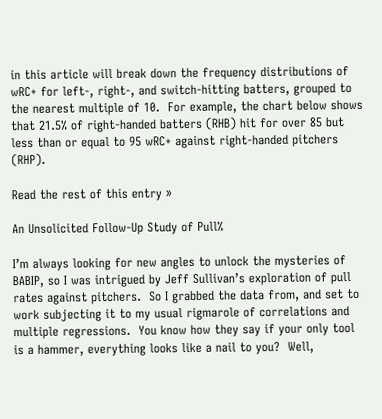in this article will break down the frequency distributions of wRC+ for left-, right-, and switch-hitting batters, grouped to the nearest multiple of 10.  For example, the chart below shows that 21.5% of right-handed batters (RHB) hit for over 85 but less than or equal to 95 wRC+ against right-handed pitchers (RHP).

Read the rest of this entry »

An Unsolicited Follow-Up Study of Pull%

I’m always looking for new angles to unlock the mysteries of BABIP, so I was intrigued by Jeff Sullivan’s exploration of pull rates against pitchers.  So I grabbed the data from, and set to work subjecting it to my usual rigmarole of correlations and multiple regressions.  You know how they say if your only tool is a hammer, everything looks like a nail to you?  Well,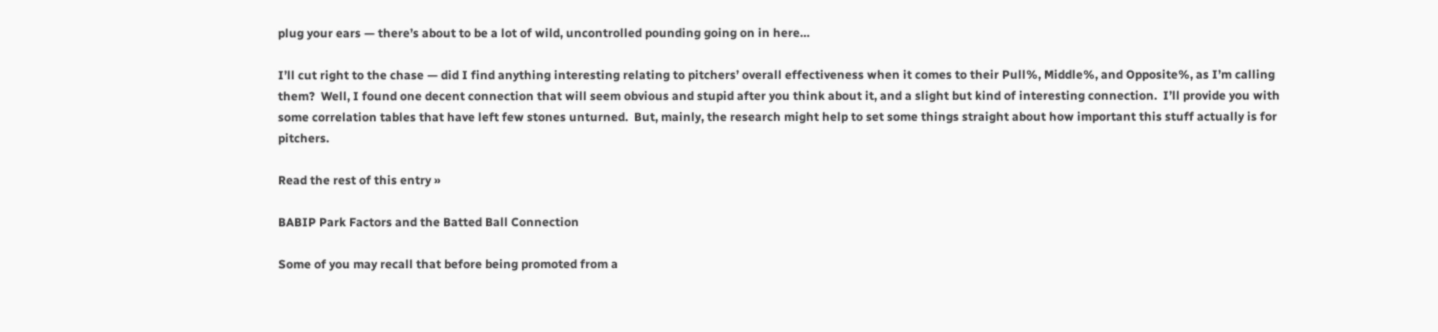plug your ears — there’s about to be a lot of wild, uncontrolled pounding going on in here…

I’ll cut right to the chase — did I find anything interesting relating to pitchers’ overall effectiveness when it comes to their Pull%, Middle%, and Opposite%, as I’m calling them?  Well, I found one decent connection that will seem obvious and stupid after you think about it, and a slight but kind of interesting connection.  I’ll provide you with some correlation tables that have left few stones unturned.  But, mainly, the research might help to set some things straight about how important this stuff actually is for pitchers.

Read the rest of this entry »

BABIP Park Factors and the Batted Ball Connection

Some of you may recall that before being promoted from a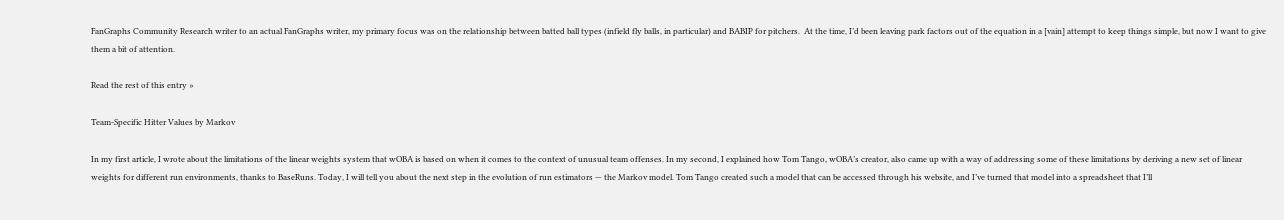FanGraphs Community Research writer to an actual FanGraphs writer, my primary focus was on the relationship between batted ball types (infield fly balls, in particular) and BABIP for pitchers.  At the time, I’d been leaving park factors out of the equation in a [vain] attempt to keep things simple, but now I want to give them a bit of attention.

Read the rest of this entry »

Team-Specific Hitter Values by Markov

In my first article, I wrote about the limitations of the linear weights system that wOBA is based on when it comes to the context of unusual team offenses. In my second, I explained how Tom Tango, wOBA’s creator, also came up with a way of addressing some of these limitations by deriving a new set of linear weights for different run environments, thanks to BaseRuns. Today, I will tell you about the next step in the evolution of run estimators — the Markov model. Tom Tango created such a model that can be accessed through his website, and I’ve turned that model into a spreadsheet that I’ll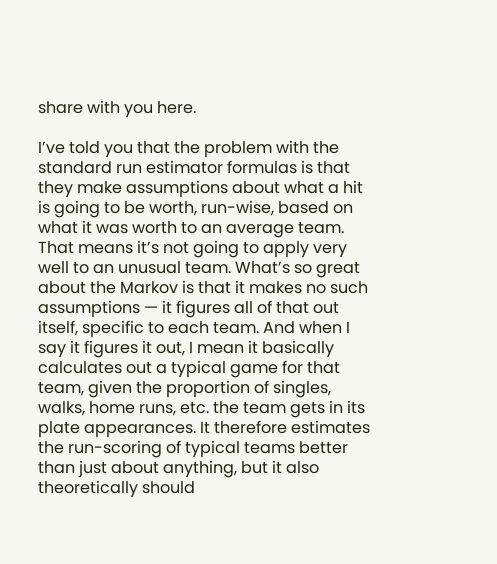share with you here.

I’ve told you that the problem with the standard run estimator formulas is that they make assumptions about what a hit is going to be worth, run-wise, based on what it was worth to an average team. That means it’s not going to apply very well to an unusual team. What’s so great about the Markov is that it makes no such assumptions — it figures all of that out itself, specific to each team. And when I say it figures it out, I mean it basically calculates out a typical game for that team, given the proportion of singles, walks, home runs, etc. the team gets in its plate appearances. It therefore estimates the run-scoring of typical teams better than just about anything, but it also theoretically should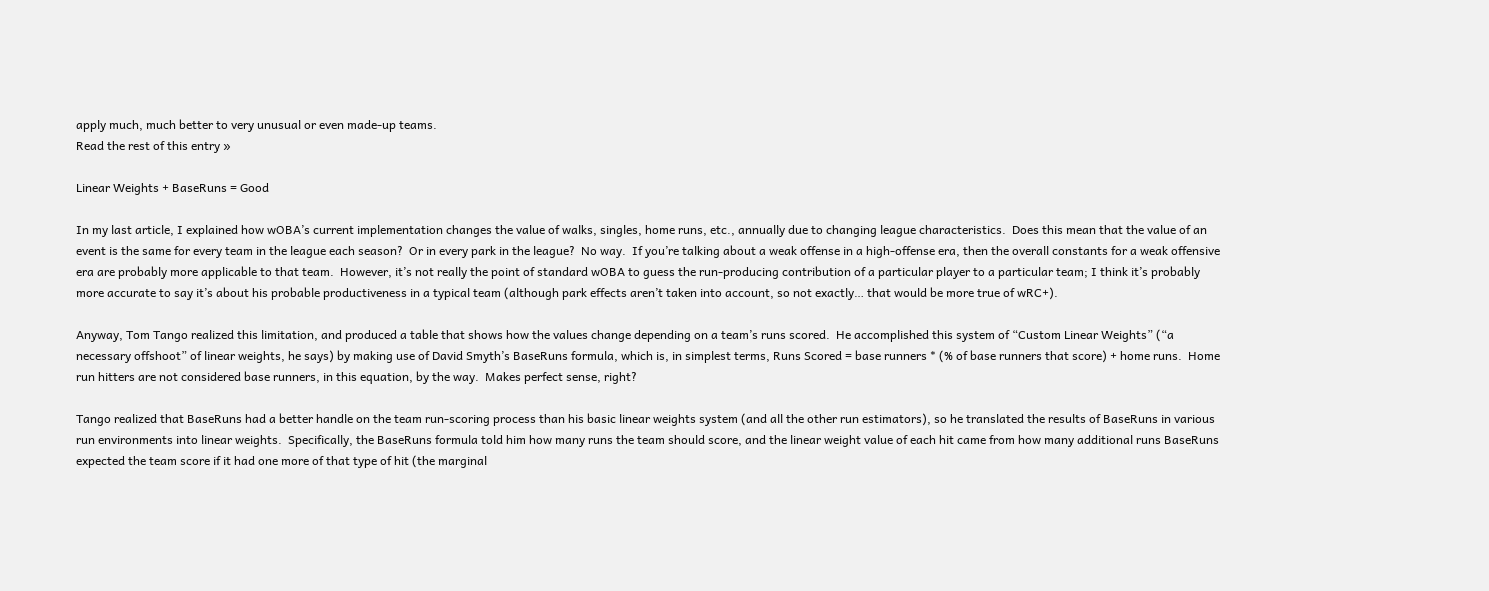apply much, much better to very unusual or even made-up teams.
Read the rest of this entry »

Linear Weights + BaseRuns = Good

In my last article, I explained how wOBA’s current implementation changes the value of walks, singles, home runs, etc., annually due to changing league characteristics.  Does this mean that the value of an event is the same for every team in the league each season?  Or in every park in the league?  No way.  If you’re talking about a weak offense in a high-offense era, then the overall constants for a weak offensive era are probably more applicable to that team.  However, it’s not really the point of standard wOBA to guess the run-producing contribution of a particular player to a particular team; I think it’s probably more accurate to say it’s about his probable productiveness in a typical team (although park effects aren’t taken into account, so not exactly… that would be more true of wRC+).

Anyway, Tom Tango realized this limitation, and produced a table that shows how the values change depending on a team’s runs scored.  He accomplished this system of “Custom Linear Weights” (“a necessary offshoot” of linear weights, he says) by making use of David Smyth’s BaseRuns formula, which is, in simplest terms, Runs Scored = base runners * (% of base runners that score) + home runs.  Home run hitters are not considered base runners, in this equation, by the way.  Makes perfect sense, right?

Tango realized that BaseRuns had a better handle on the team run-scoring process than his basic linear weights system (and all the other run estimators), so he translated the results of BaseRuns in various run environments into linear weights.  Specifically, the BaseRuns formula told him how many runs the team should score, and the linear weight value of each hit came from how many additional runs BaseRuns expected the team score if it had one more of that type of hit (the marginal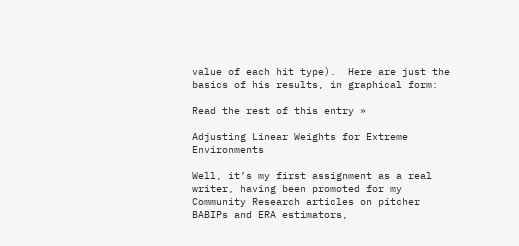value of each hit type).  Here are just the basics of his results, in graphical form:

Read the rest of this entry »

Adjusting Linear Weights for Extreme Environments

Well, it’s my first assignment as a real writer, having been promoted for my Community Research articles on pitcher BABIPs and ERA estimators,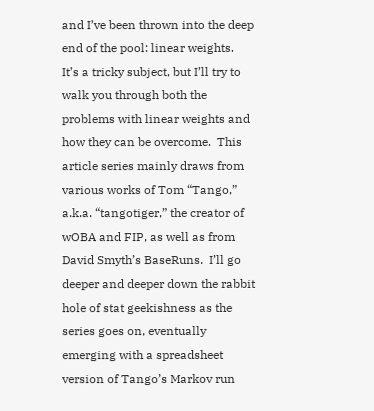and I’ve been thrown into the deep end of the pool: linear weights.  It’s a tricky subject, but I’ll try to walk you through both the problems with linear weights and how they can be overcome.  This article series mainly draws from various works of Tom “Tango,” a.k.a. “tangotiger,” the creator of wOBA and FIP, as well as from David Smyth’s BaseRuns.  I’ll go deeper and deeper down the rabbit hole of stat geekishness as the series goes on, eventually emerging with a spreadsheet version of Tango’s Markov run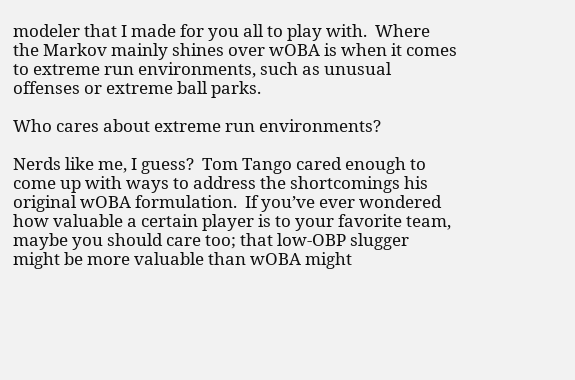modeler that I made for you all to play with.  Where the Markov mainly shines over wOBA is when it comes to extreme run environments, such as unusual offenses or extreme ball parks.

Who cares about extreme run environments?

Nerds like me, I guess?  Tom Tango cared enough to come up with ways to address the shortcomings his original wOBA formulation.  If you’ve ever wondered how valuable a certain player is to your favorite team, maybe you should care too; that low-OBP slugger might be more valuable than wOBA might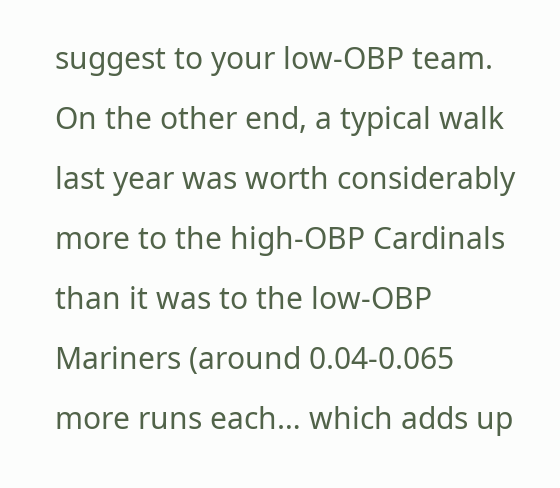suggest to your low-OBP team.  On the other end, a typical walk last year was worth considerably more to the high-OBP Cardinals than it was to the low-OBP Mariners (around 0.04-0.065 more runs each… which adds up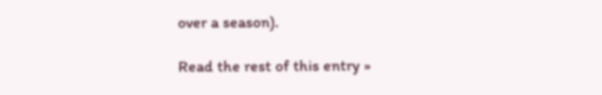over a season).

Read the rest of this entry »